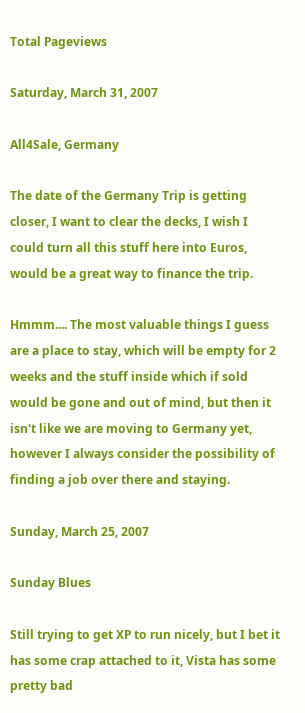Total Pageviews

Saturday, March 31, 2007

All4Sale, Germany

The date of the Germany Trip is getting closer, I want to clear the decks, I wish I could turn all this stuff here into Euros, would be a great way to finance the trip.

Hmmm.... The most valuable things I guess are a place to stay, which will be empty for 2 weeks and the stuff inside which if sold would be gone and out of mind, but then it isn't like we are moving to Germany yet, however I always consider the possibility of finding a job over there and staying.

Sunday, March 25, 2007

Sunday Blues

Still trying to get XP to run nicely, but I bet it has some crap attached to it, Vista has some pretty bad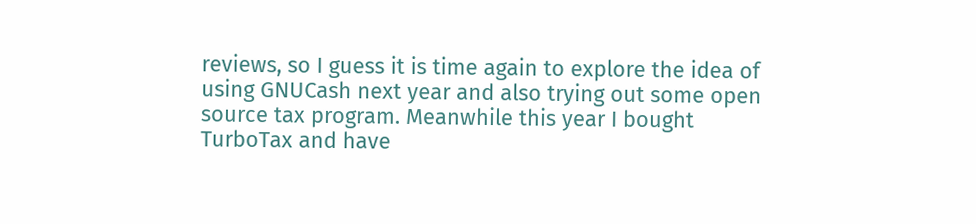reviews, so I guess it is time again to explore the idea of using GNUCash next year and also trying out some open source tax program. Meanwhile this year I bought TurboTax and have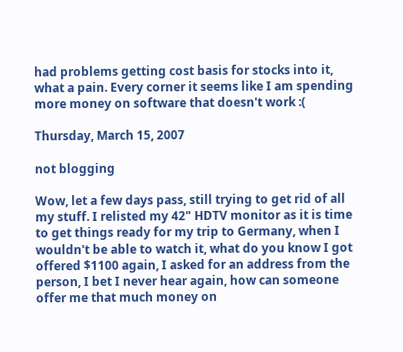had problems getting cost basis for stocks into it, what a pain. Every corner it seems like I am spending more money on software that doesn't work :(

Thursday, March 15, 2007

not blogging

Wow, let a few days pass, still trying to get rid of all my stuff. I relisted my 42" HDTV monitor as it is time to get things ready for my trip to Germany, when I wouldn't be able to watch it, what do you know I got offered $1100 again, I asked for an address from the person, I bet I never hear again, how can someone offer me that much money on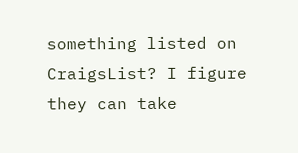something listed on CraigsList? I figure they can take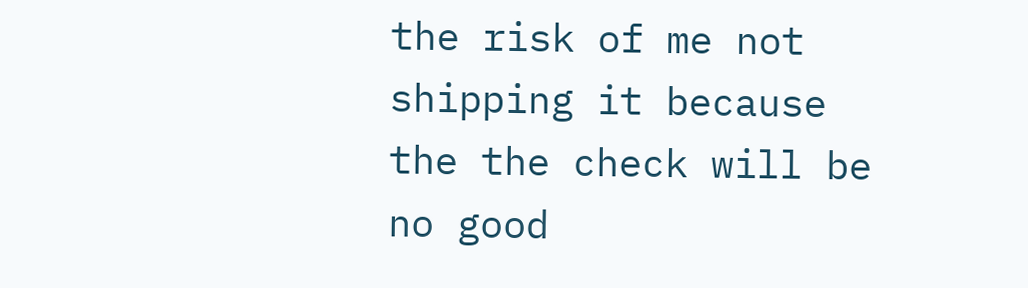the risk of me not shipping it because the the check will be no good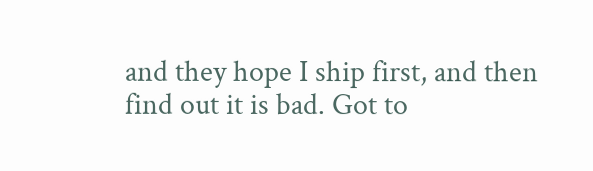and they hope I ship first, and then find out it is bad. Got to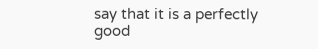say that it is a perfectly good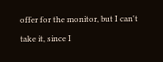offer for the monitor, but I can't take it, since I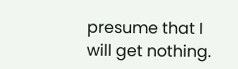presume that I will get nothing.